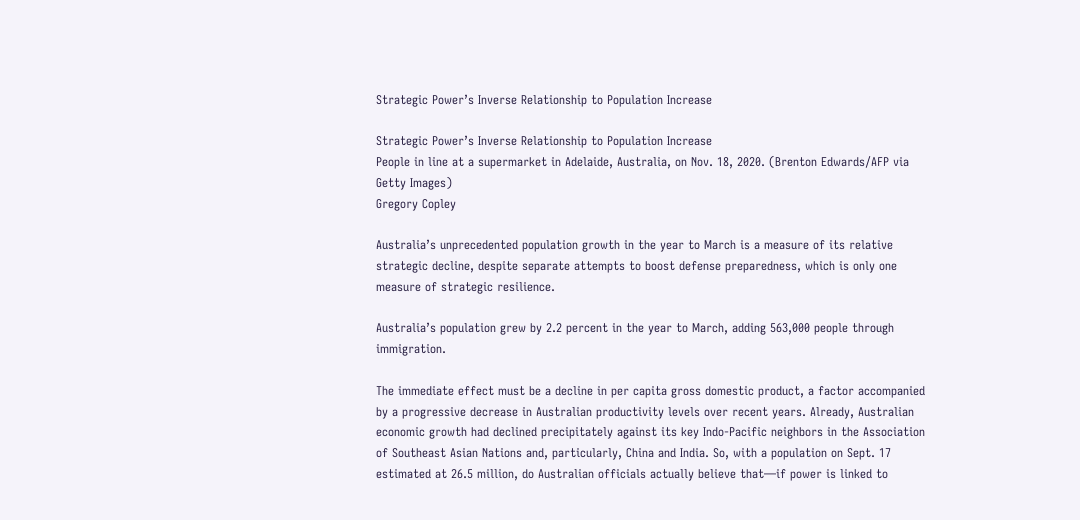Strategic Power’s Inverse Relationship to Population Increase

Strategic Power’s Inverse Relationship to Population Increase
People in line at a supermarket in Adelaide, Australia, on Nov. 18, 2020. (Brenton Edwards/AFP via Getty Images)
Gregory Copley

Australia’s unprecedented population growth in the year to March is a measure of its relative strategic decline, despite separate attempts to boost defense preparedness, which is only one measure of strategic resilience.

Australia’s population grew by 2.2 percent in the year to March, adding 563,000 people through immigration.

The immediate effect must be a decline in per capita gross domestic product, a factor accompanied by a progressive decrease in Australian productivity levels over recent years. Already, Australian economic growth had declined precipitately against its key Indo-Pacific neighbors in the Association of Southeast Asian Nations and, particularly, China and India. So, with a population on Sept. 17 estimated at 26.5 million, do Australian officials actually believe that—if power is linked to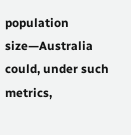population size—Australia could, under such metrics,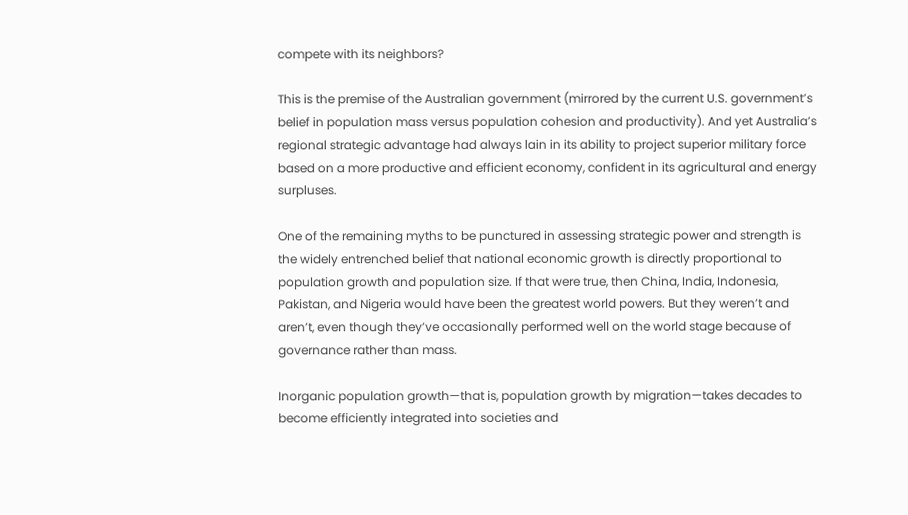compete with its neighbors?

This is the premise of the Australian government (mirrored by the current U.S. government’s belief in population mass versus population cohesion and productivity). And yet Australia’s regional strategic advantage had always lain in its ability to project superior military force based on a more productive and efficient economy, confident in its agricultural and energy surpluses.

One of the remaining myths to be punctured in assessing strategic power and strength is the widely entrenched belief that national economic growth is directly proportional to population growth and population size. If that were true, then China, India, Indonesia, Pakistan, and Nigeria would have been the greatest world powers. But they weren’t and aren’t, even though they’ve occasionally performed well on the world stage because of governance rather than mass.

Inorganic population growth—that is, population growth by migration—takes decades to become efficiently integrated into societies and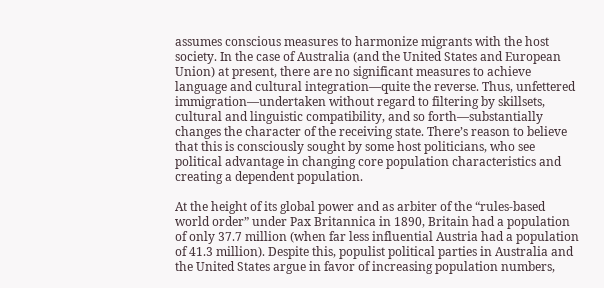assumes conscious measures to harmonize migrants with the host society. In the case of Australia (and the United States and European Union) at present, there are no significant measures to achieve language and cultural integration—quite the reverse. Thus, unfettered immigration—undertaken without regard to filtering by skillsets, cultural and linguistic compatibility, and so forth—substantially changes the character of the receiving state. There’s reason to believe that this is consciously sought by some host politicians, who see political advantage in changing core population characteristics and creating a dependent population.

At the height of its global power and as arbiter of the “rules-based world order” under Pax Britannica in 1890, Britain had a population of only 37.7 million (when far less influential Austria had a population of 41.3 million). Despite this, populist political parties in Australia and the United States argue in favor of increasing population numbers,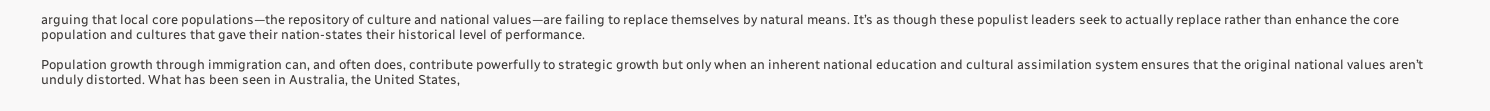arguing that local core populations—the repository of culture and national values—are failing to replace themselves by natural means. It’s as though these populist leaders seek to actually replace rather than enhance the core population and cultures that gave their nation-states their historical level of performance.

Population growth through immigration can, and often does, contribute powerfully to strategic growth but only when an inherent national education and cultural assimilation system ensures that the original national values aren’t unduly distorted. What has been seen in Australia, the United States,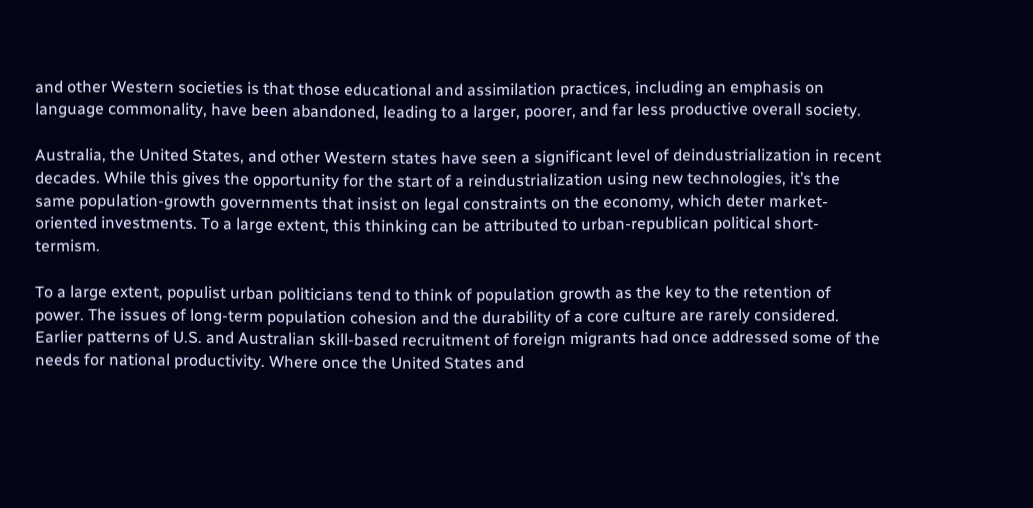and other Western societies is that those educational and assimilation practices, including an emphasis on language commonality, have been abandoned, leading to a larger, poorer, and far less productive overall society.

Australia, the United States, and other Western states have seen a significant level of deindustrialization in recent decades. While this gives the opportunity for the start of a reindustrialization using new technologies, it’s the same population-growth governments that insist on legal constraints on the economy, which deter market-oriented investments. To a large extent, this thinking can be attributed to urban-republican political short-termism.

To a large extent, populist urban politicians tend to think of population growth as the key to the retention of power. The issues of long-term population cohesion and the durability of a core culture are rarely considered. Earlier patterns of U.S. and Australian skill-based recruitment of foreign migrants had once addressed some of the needs for national productivity. Where once the United States and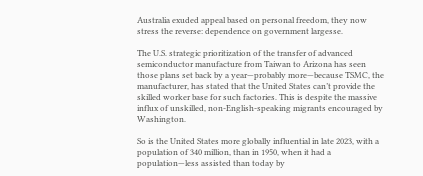Australia exuded appeal based on personal freedom, they now stress the reverse: dependence on government largesse.

The U.S. strategic prioritization of the transfer of advanced semiconductor manufacture from Taiwan to Arizona has seen those plans set back by a year—probably more—because TSMC, the manufacturer, has stated that the United States can’t provide the skilled worker base for such factories. This is despite the massive influx of unskilled, non-English-speaking migrants encouraged by Washington.

So is the United States more globally influential in late 2023, with a population of 340 million, than in 1950, when it had a population—less assisted than today by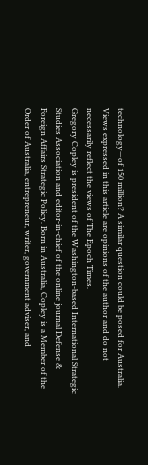technology—of 150 million? A similar question could be posed for Australia.
Views expressed in this article are opinions of the author and do not necessarily reflect the views of The Epoch Times.
Gregory Copley is president of the Washington-based International Strategic Studies Association and editor-in-chief of the online journal Defense & Foreign Affairs Strategic Policy. Born in Australia, Copley is a Member of the Order of Australia, entrepreneur, writer, government adviser, and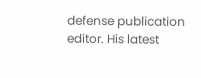defense publication editor. His latest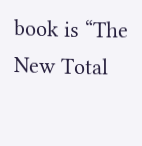book is “The New Total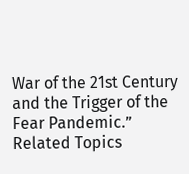War of the 21st Century and the Trigger of the Fear Pandemic.”
Related Topics